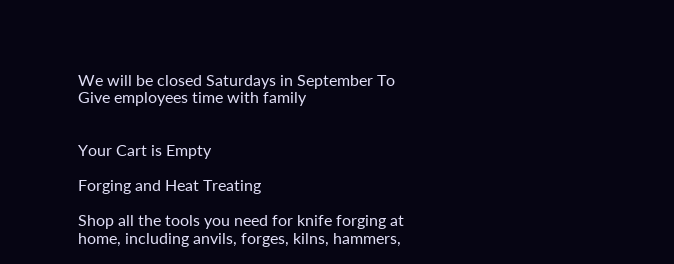We will be closed Saturdays in September To Give employees time with family


Your Cart is Empty

Forging and Heat Treating

Shop all the tools you need for knife forging at home, including anvils, forges, kilns, hammers,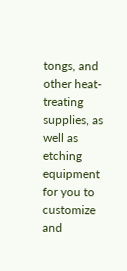tongs, and other heat-treating supplies, as well as etching equipment for you to customize and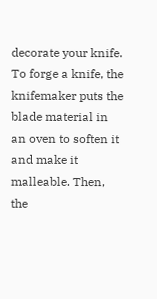decorate your knife. To forge a knife, the knifemaker puts the blade material in an oven to soften it and make it malleable. Then, the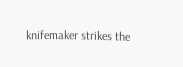knifemaker strikes the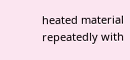heated material repeatedly with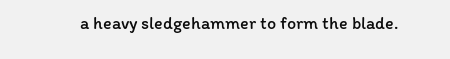a heavy sledgehammer to form the blade.